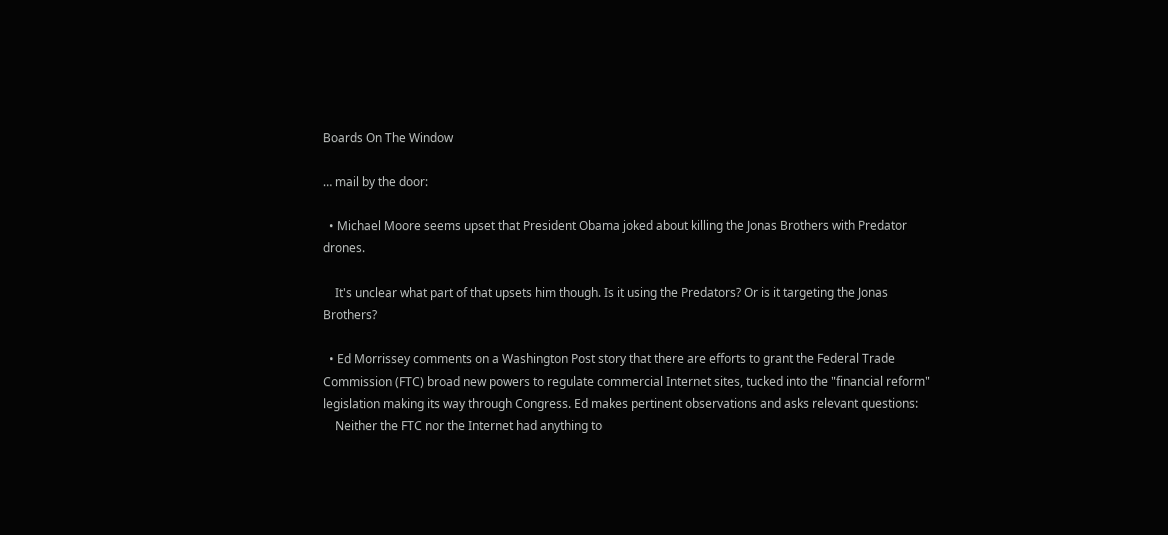Boards On The Window

… mail by the door:

  • Michael Moore seems upset that President Obama joked about killing the Jonas Brothers with Predator drones.

    It's unclear what part of that upsets him though. Is it using the Predators? Or is it targeting the Jonas Brothers?

  • Ed Morrissey comments on a Washington Post story that there are efforts to grant the Federal Trade Commission (FTC) broad new powers to regulate commercial Internet sites, tucked into the "financial reform" legislation making its way through Congress. Ed makes pertinent observations and asks relevant questions:
    Neither the FTC nor the Internet had anything to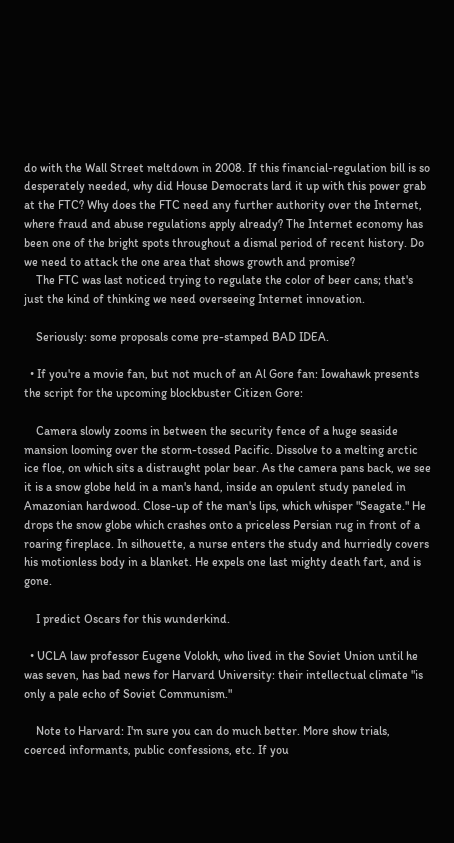do with the Wall Street meltdown in 2008. If this financial-regulation bill is so desperately needed, why did House Democrats lard it up with this power grab at the FTC? Why does the FTC need any further authority over the Internet, where fraud and abuse regulations apply already? The Internet economy has been one of the bright spots throughout a dismal period of recent history. Do we need to attack the one area that shows growth and promise?
    The FTC was last noticed trying to regulate the color of beer cans; that's just the kind of thinking we need overseeing Internet innovation.

    Seriously: some proposals come pre-stamped BAD IDEA.

  • If you're a movie fan, but not much of an Al Gore fan: Iowahawk presents the script for the upcoming blockbuster Citizen Gore:

    Camera slowly zooms in between the security fence of a huge seaside mansion looming over the storm-tossed Pacific. Dissolve to a melting arctic ice floe, on which sits a distraught polar bear. As the camera pans back, we see it is a snow globe held in a man's hand, inside an opulent study paneled in Amazonian hardwood. Close-up of the man's lips, which whisper "Seagate." He drops the snow globe which crashes onto a priceless Persian rug in front of a roaring fireplace. In silhouette, a nurse enters the study and hurriedly covers his motionless body in a blanket. He expels one last mighty death fart, and is gone.

    I predict Oscars for this wunderkind.

  • UCLA law professor Eugene Volokh, who lived in the Soviet Union until he was seven, has bad news for Harvard University: their intellectual climate "is only a pale echo of Soviet Communism."

    Note to Harvard: I'm sure you can do much better. More show trials, coerced informants, public confessions, etc. If you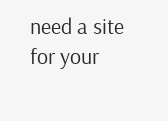need a site for your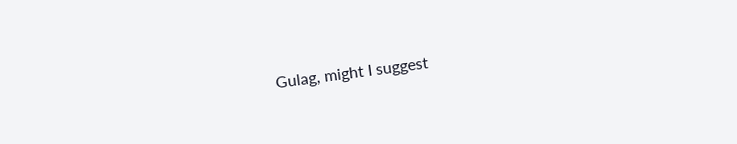Gulag, might I suggest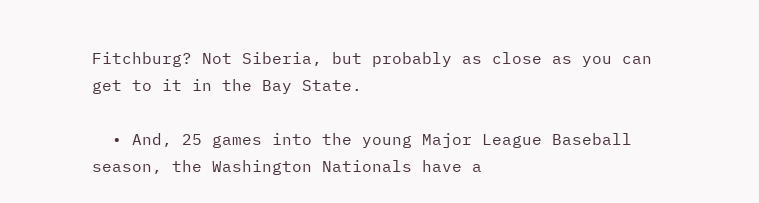Fitchburg? Not Siberia, but probably as close as you can get to it in the Bay State.

  • And, 25 games into the young Major League Baseball season, the Washington Nationals have a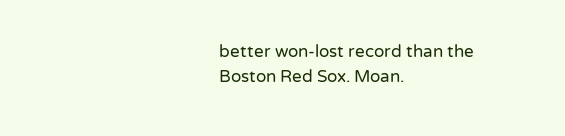better won-lost record than the Boston Red Sox. Moan.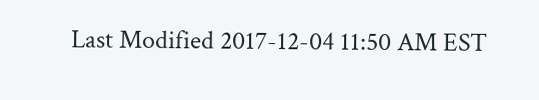Last Modified 2017-12-04 11:50 AM EST